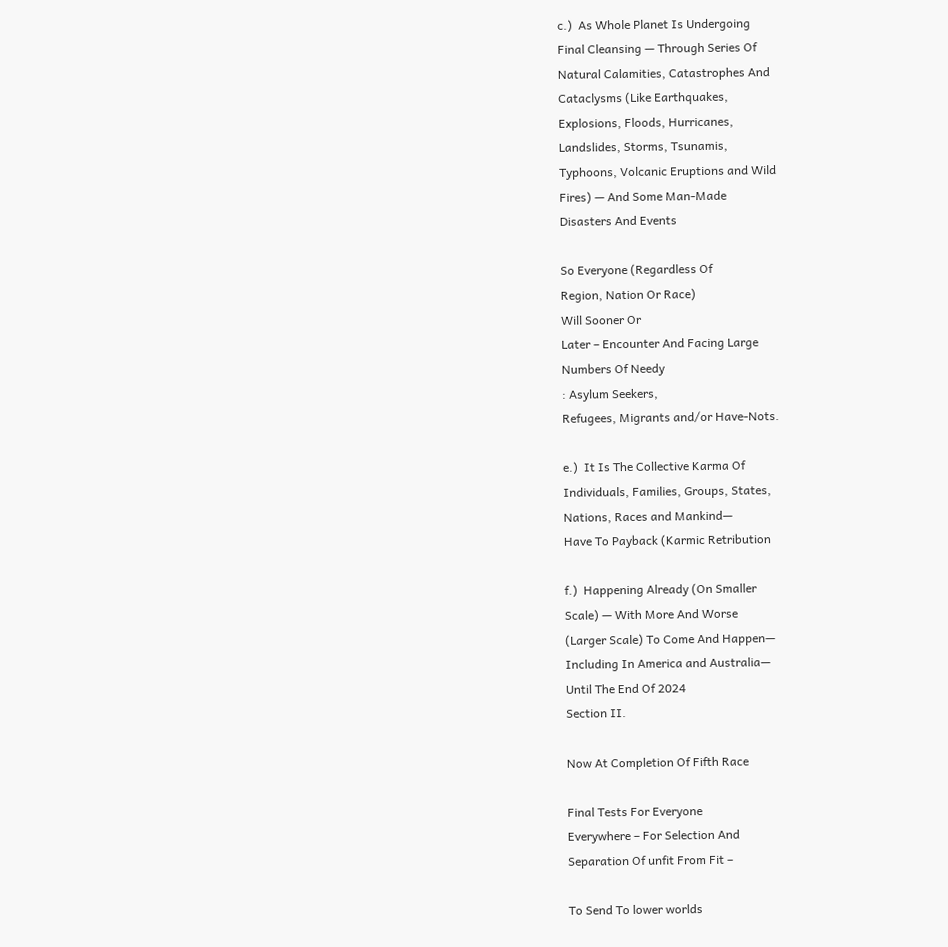c.)  As Whole Planet Is Undergoing
Final Cleansing — Through Series Of
Natural Calamities, Catastrophes And
Cataclysms (Like Earthquakes,
Explosions, Floods, Hurricanes,
Landslides, Storms, Tsunamis,
Typhoons, Volcanic Eruptions and Wild
Fires) — And Some Man-Made
Disasters And Events

So Everyone (Regardless Of
Region, Nation Or Race)
Will Sooner Or
Later – Encounter And Facing Large
Numbers Of Needy
: Asylum Seekers,
Refugees, Migrants and/or Have-Nots.

e.)  It Is The Collective Karma Of
Individuals, Families, Groups, States,
Nations, Races and Mankind—
Have To Payback (Karmic Retribution

f.)  Happening Already (On Smaller
Scale) — With More And Worse
(Larger Scale) To Come And Happen—
Including In America and Australia—
Until The End Of 2024
Section II.

Now At Completion Of Fifth Race

Final Tests For Everyone
Everywhere – For Selection And
Separation Of unfit From Fit –

To Send To lower worlds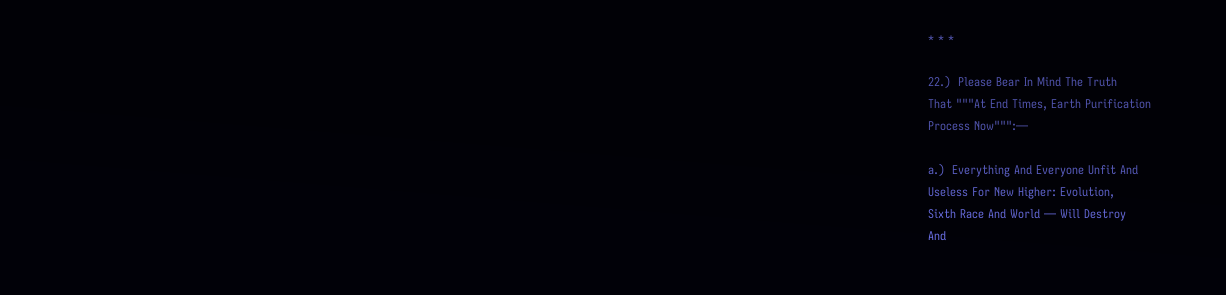* * *

22.)  Please Bear In Mind The Truth
That """At End Times, Earth Purification
Process Now""":—

a.)  Everything And Everyone Unfit And
Useless For New Higher: Evolution,
Sixth Race And World — Will Destroy
And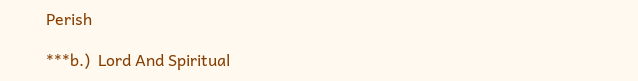Perish

***b.)  Lord And Spiritual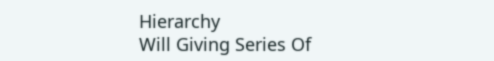Hierarchy
Will Giving Series Of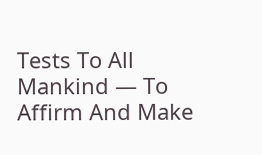Tests To All
Mankind — To Affirm And Make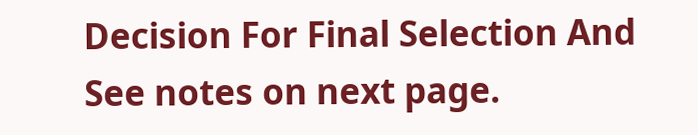Decision For Final Selection And
See notes on next page.